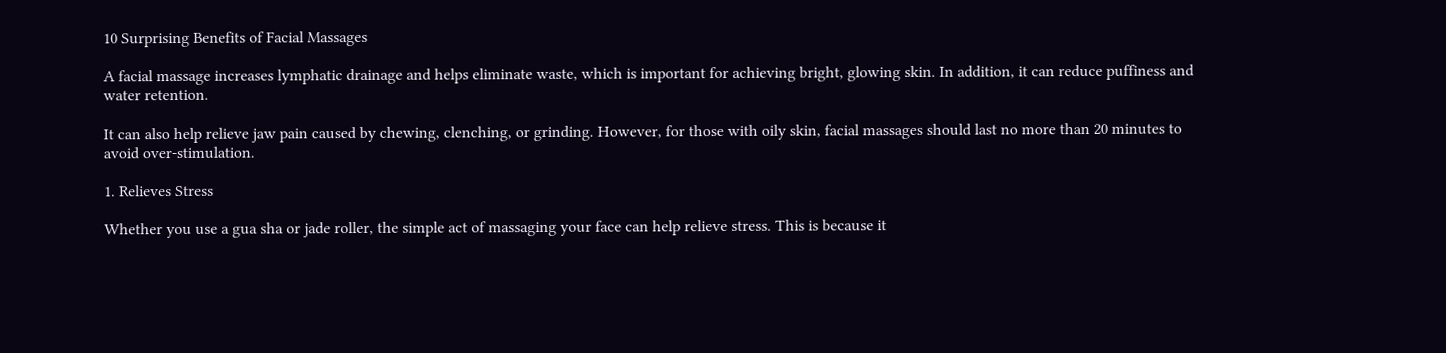10 Surprising Benefits of Facial Massages

A facial massage increases lymphatic drainage and helps eliminate waste, which is important for achieving bright, glowing skin. In addition, it can reduce puffiness and water retention.

It can also help relieve jaw pain caused by chewing, clenching, or grinding. However, for those with oily skin, facial massages should last no more than 20 minutes to avoid over-stimulation.

1. Relieves Stress

Whether you use a gua sha or jade roller, the simple act of massaging your face can help relieve stress. This is because it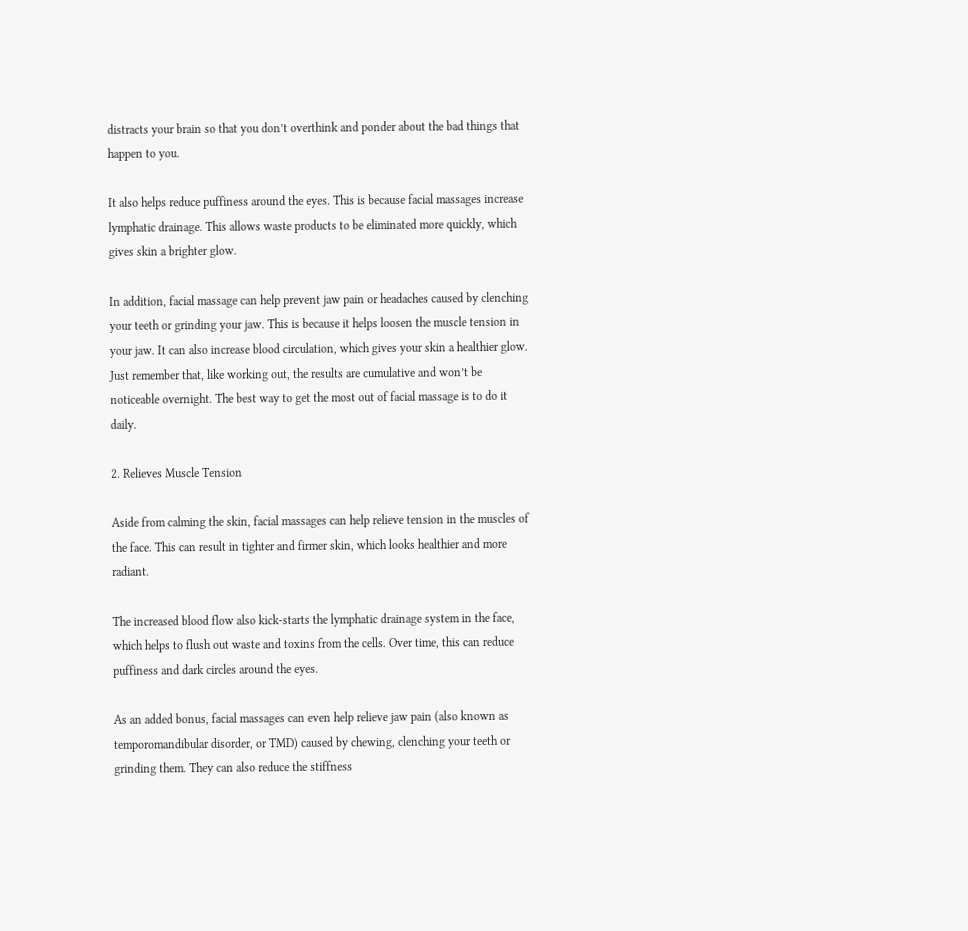distracts your brain so that you don’t overthink and ponder about the bad things that happen to you.

It also helps reduce puffiness around the eyes. This is because facial massages increase lymphatic drainage. This allows waste products to be eliminated more quickly, which gives skin a brighter glow.

In addition, facial massage can help prevent jaw pain or headaches caused by clenching your teeth or grinding your jaw. This is because it helps loosen the muscle tension in your jaw. It can also increase blood circulation, which gives your skin a healthier glow. Just remember that, like working out, the results are cumulative and won’t be noticeable overnight. The best way to get the most out of facial massage is to do it daily.

2. Relieves Muscle Tension

Aside from calming the skin, facial massages can help relieve tension in the muscles of the face. This can result in tighter and firmer skin, which looks healthier and more radiant.

The increased blood flow also kick-starts the lymphatic drainage system in the face, which helps to flush out waste and toxins from the cells. Over time, this can reduce puffiness and dark circles around the eyes.

As an added bonus, facial massages can even help relieve jaw pain (also known as temporomandibular disorder, or TMD) caused by chewing, clenching your teeth or grinding them. They can also reduce the stiffness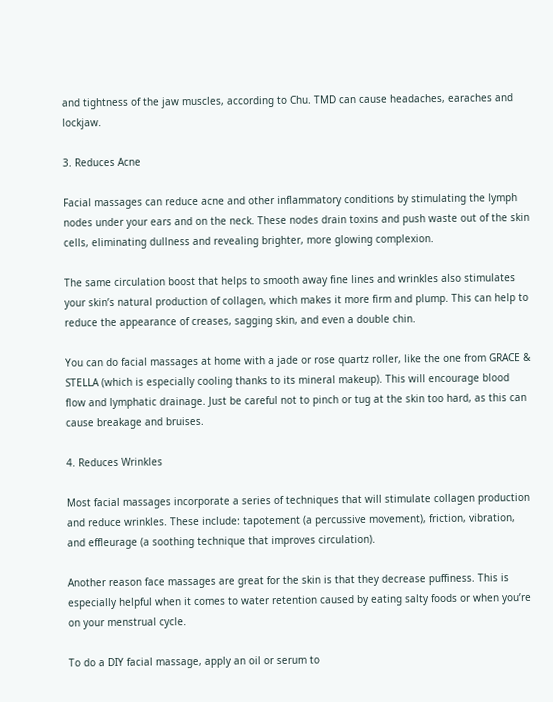and tightness of the jaw muscles, according to Chu. TMD can cause headaches, earaches and lockjaw.

3. Reduces Acne

Facial massages can reduce acne and other inflammatory conditions by stimulating the lymph nodes under your ears and on the neck. These nodes drain toxins and push waste out of the skin cells, eliminating dullness and revealing brighter, more glowing complexion.

The same circulation boost that helps to smooth away fine lines and wrinkles also stimulates your skin’s natural production of collagen, which makes it more firm and plump. This can help to reduce the appearance of creases, sagging skin, and even a double chin.

You can do facial massages at home with a jade or rose quartz roller, like the one from GRACE & STELLA (which is especially cooling thanks to its mineral makeup). This will encourage blood flow and lymphatic drainage. Just be careful not to pinch or tug at the skin too hard, as this can cause breakage and bruises.

4. Reduces Wrinkles

Most facial massages incorporate a series of techniques that will stimulate collagen production and reduce wrinkles. These include: tapotement (a percussive movement), friction, vibration, and effleurage (a soothing technique that improves circulation).

Another reason face massages are great for the skin is that they decrease puffiness. This is especially helpful when it comes to water retention caused by eating salty foods or when you’re on your menstrual cycle.

To do a DIY facial massage, apply an oil or serum to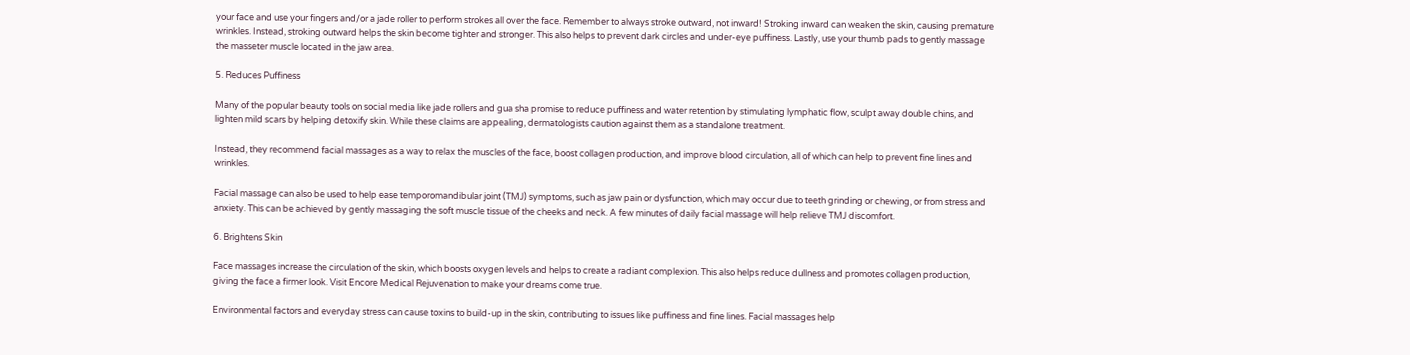your face and use your fingers and/or a jade roller to perform strokes all over the face. Remember to always stroke outward, not inward! Stroking inward can weaken the skin, causing premature wrinkles. Instead, stroking outward helps the skin become tighter and stronger. This also helps to prevent dark circles and under-eye puffiness. Lastly, use your thumb pads to gently massage the masseter muscle located in the jaw area.

5. Reduces Puffiness

Many of the popular beauty tools on social media like jade rollers and gua sha promise to reduce puffiness and water retention by stimulating lymphatic flow, sculpt away double chins, and lighten mild scars by helping detoxify skin. While these claims are appealing, dermatologists caution against them as a standalone treatment.

Instead, they recommend facial massages as a way to relax the muscles of the face, boost collagen production, and improve blood circulation, all of which can help to prevent fine lines and wrinkles.

Facial massage can also be used to help ease temporomandibular joint (TMJ) symptoms, such as jaw pain or dysfunction, which may occur due to teeth grinding or chewing, or from stress and anxiety. This can be achieved by gently massaging the soft muscle tissue of the cheeks and neck. A few minutes of daily facial massage will help relieve TMJ discomfort.

6. Brightens Skin

Face massages increase the circulation of the skin, which boosts oxygen levels and helps to create a radiant complexion. This also helps reduce dullness and promotes collagen production, giving the face a firmer look. Visit Encore Medical Rejuvenation to make your dreams come true.

Environmental factors and everyday stress can cause toxins to build-up in the skin, contributing to issues like puffiness and fine lines. Facial massages help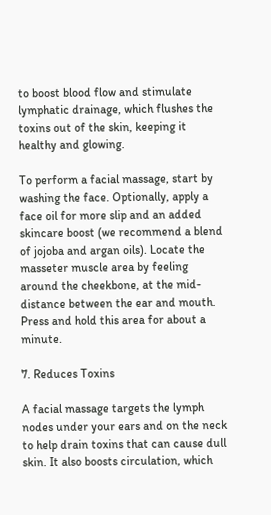to boost blood flow and stimulate lymphatic drainage, which flushes the toxins out of the skin, keeping it healthy and glowing.

To perform a facial massage, start by washing the face. Optionally, apply a face oil for more slip and an added skincare boost (we recommend a blend of jojoba and argan oils). Locate the masseter muscle area by feeling around the cheekbone, at the mid-distance between the ear and mouth. Press and hold this area for about a minute.

7. Reduces Toxins

A facial massage targets the lymph nodes under your ears and on the neck to help drain toxins that can cause dull skin. It also boosts circulation, which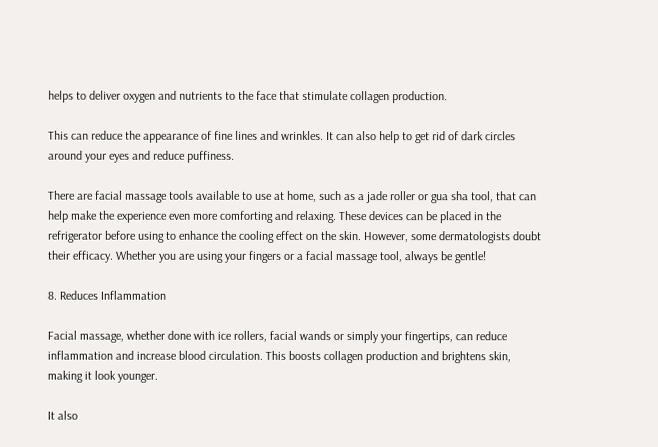helps to deliver oxygen and nutrients to the face that stimulate collagen production.

This can reduce the appearance of fine lines and wrinkles. It can also help to get rid of dark circles around your eyes and reduce puffiness.

There are facial massage tools available to use at home, such as a jade roller or gua sha tool, that can help make the experience even more comforting and relaxing. These devices can be placed in the refrigerator before using to enhance the cooling effect on the skin. However, some dermatologists doubt their efficacy. Whether you are using your fingers or a facial massage tool, always be gentle!

8. Reduces Inflammation

Facial massage, whether done with ice rollers, facial wands or simply your fingertips, can reduce inflammation and increase blood circulation. This boosts collagen production and brightens skin, making it look younger.

It also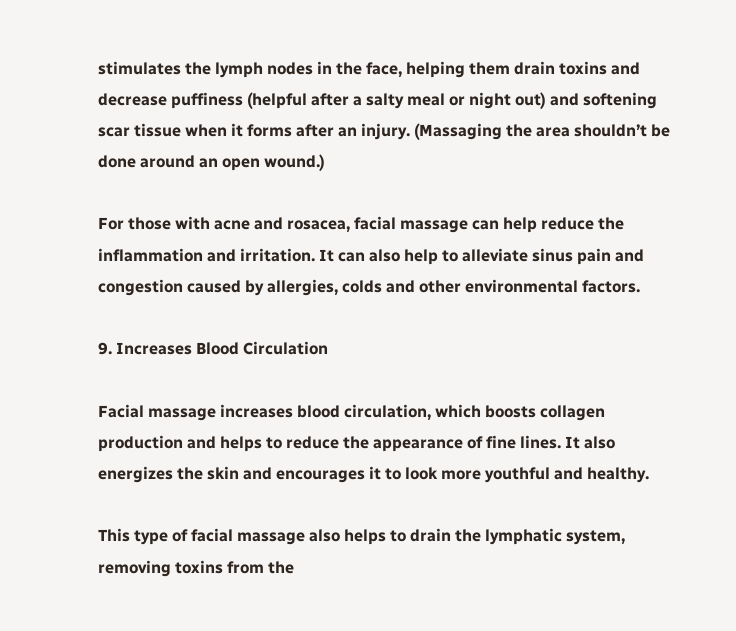stimulates the lymph nodes in the face, helping them drain toxins and decrease puffiness (helpful after a salty meal or night out) and softening scar tissue when it forms after an injury. (Massaging the area shouldn’t be done around an open wound.)

For those with acne and rosacea, facial massage can help reduce the inflammation and irritation. It can also help to alleviate sinus pain and congestion caused by allergies, colds and other environmental factors.

9. Increases Blood Circulation

Facial massage increases blood circulation, which boosts collagen production and helps to reduce the appearance of fine lines. It also energizes the skin and encourages it to look more youthful and healthy.

This type of facial massage also helps to drain the lymphatic system, removing toxins from the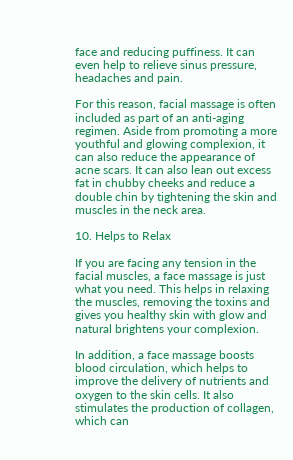face and reducing puffiness. It can even help to relieve sinus pressure, headaches and pain.

For this reason, facial massage is often included as part of an anti-aging regimen. Aside from promoting a more youthful and glowing complexion, it can also reduce the appearance of acne scars. It can also lean out excess fat in chubby cheeks and reduce a double chin by tightening the skin and muscles in the neck area.

10. Helps to Relax

If you are facing any tension in the facial muscles, a face massage is just what you need. This helps in relaxing the muscles, removing the toxins and gives you healthy skin with glow and natural brightens your complexion.

In addition, a face massage boosts blood circulation, which helps to improve the delivery of nutrients and oxygen to the skin cells. It also stimulates the production of collagen, which can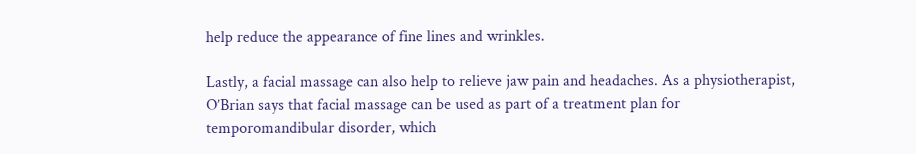help reduce the appearance of fine lines and wrinkles.

Lastly, a facial massage can also help to relieve jaw pain and headaches. As a physiotherapist, O’Brian says that facial massage can be used as part of a treatment plan for temporomandibular disorder, which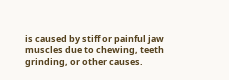is caused by stiff or painful jaw muscles due to chewing, teeth grinding, or other causes.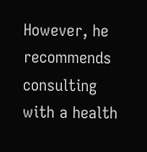However, he recommends consulting with a health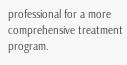professional for a more comprehensive treatment program.